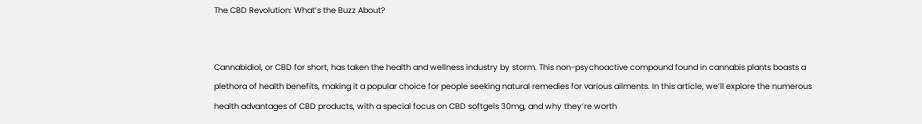The CBD Revolution: What’s the Buzz About?


Cannabidiol, or CBD for short, has taken the health and wellness industry by storm. This non-psychoactive compound found in cannabis plants boasts a plethora of health benefits, making it a popular choice for people seeking natural remedies for various ailments. In this article, we’ll explore the numerous health advantages of CBD products, with a special focus on CBD softgels 30mg, and why they’re worth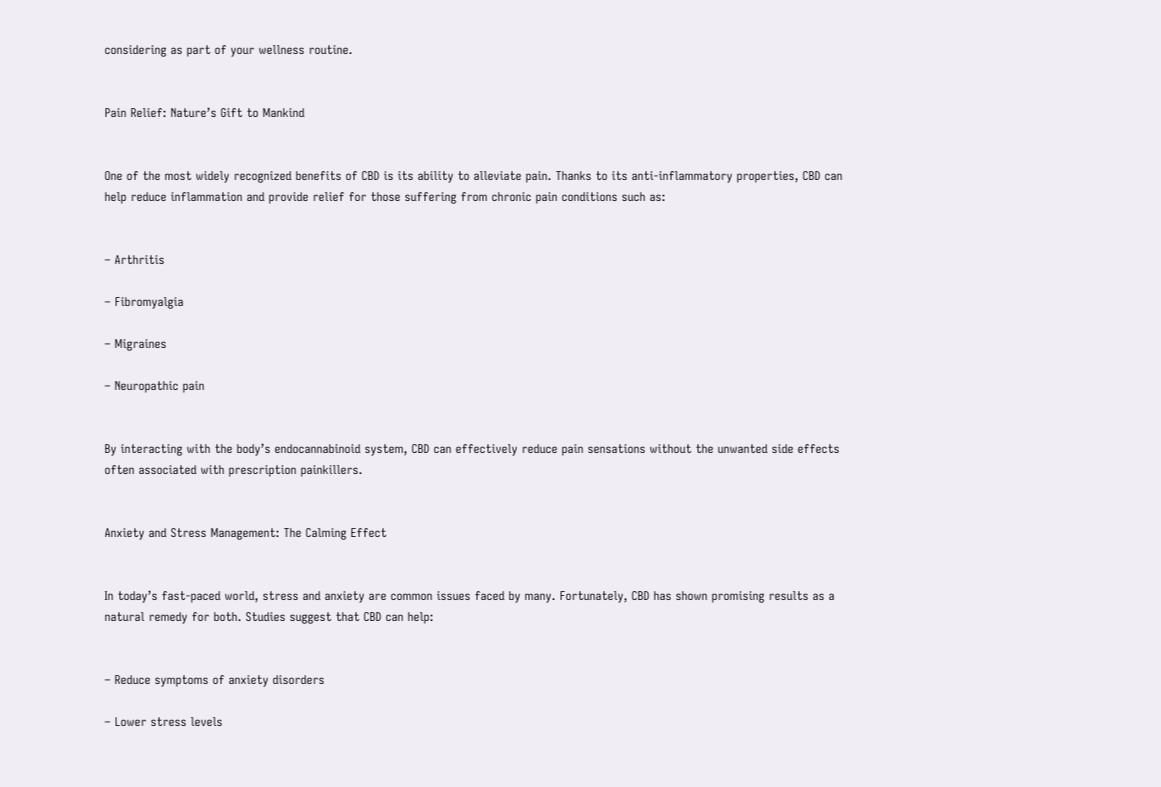considering as part of your wellness routine.


Pain Relief: Nature’s Gift to Mankind


One of the most widely recognized benefits of CBD is its ability to alleviate pain. Thanks to its anti-inflammatory properties, CBD can help reduce inflammation and provide relief for those suffering from chronic pain conditions such as:


– Arthritis

– Fibromyalgia

– Migraines

– Neuropathic pain


By interacting with the body’s endocannabinoid system, CBD can effectively reduce pain sensations without the unwanted side effects often associated with prescription painkillers.


Anxiety and Stress Management: The Calming Effect


In today’s fast-paced world, stress and anxiety are common issues faced by many. Fortunately, CBD has shown promising results as a natural remedy for both. Studies suggest that CBD can help:


– Reduce symptoms of anxiety disorders

– Lower stress levels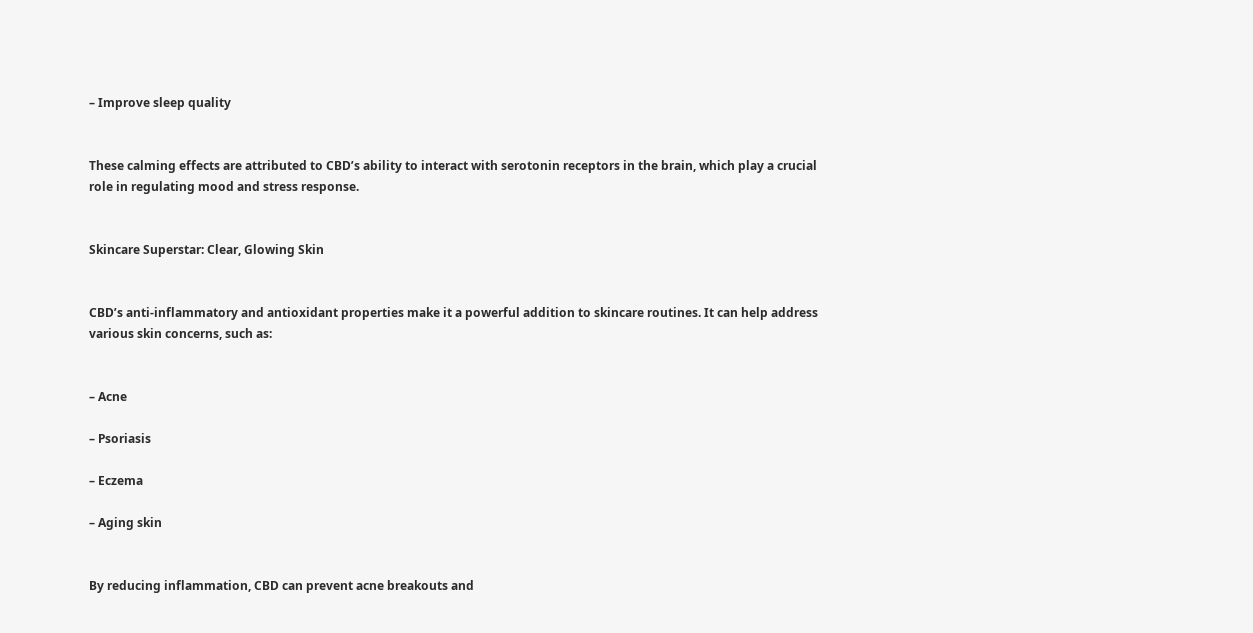– Improve sleep quality


These calming effects are attributed to CBD’s ability to interact with serotonin receptors in the brain, which play a crucial role in regulating mood and stress response.


Skincare Superstar: Clear, Glowing Skin


CBD’s anti-inflammatory and antioxidant properties make it a powerful addition to skincare routines. It can help address various skin concerns, such as:


– Acne

– Psoriasis

– Eczema

– Aging skin


By reducing inflammation, CBD can prevent acne breakouts and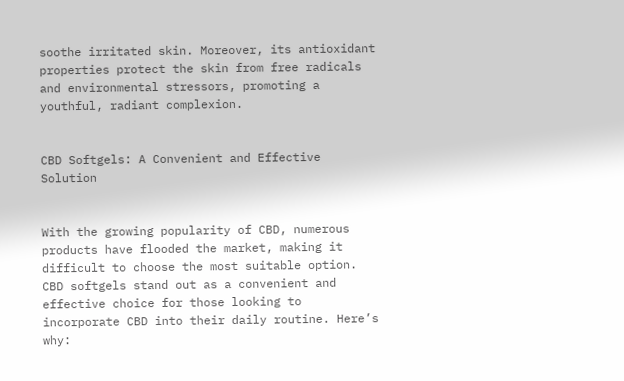soothe irritated skin. Moreover, its antioxidant properties protect the skin from free radicals and environmental stressors, promoting a youthful, radiant complexion.


CBD Softgels: A Convenient and Effective Solution


With the growing popularity of CBD, numerous products have flooded the market, making it difficult to choose the most suitable option. CBD softgels stand out as a convenient and effective choice for those looking to incorporate CBD into their daily routine. Here’s why: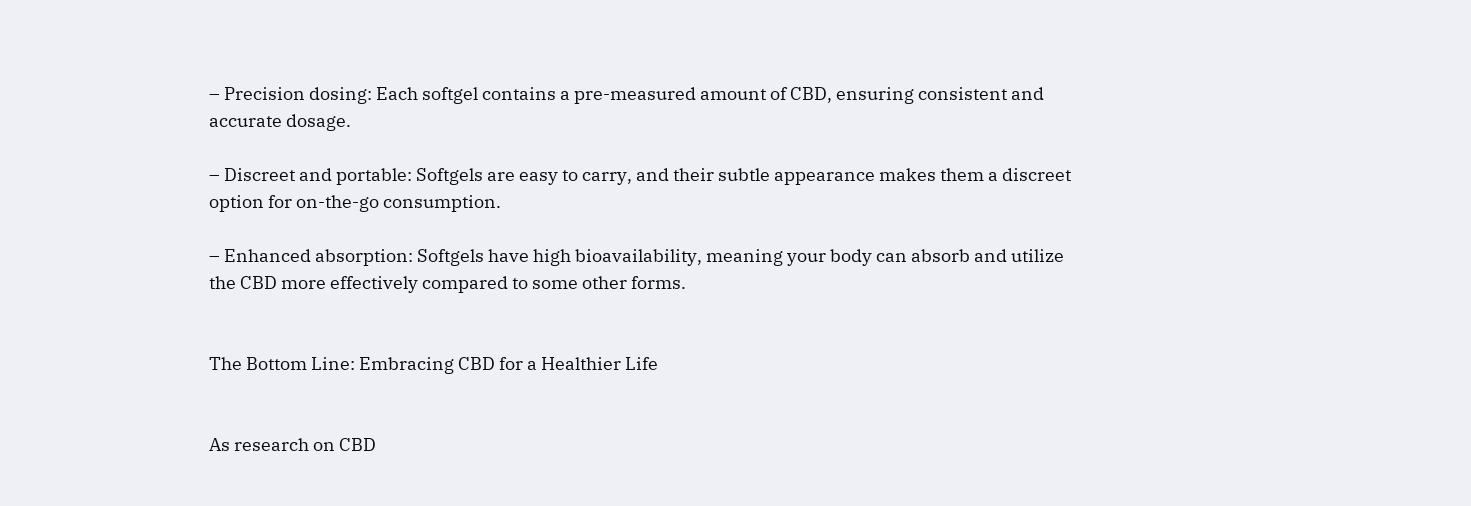– Precision dosing: Each softgel contains a pre-measured amount of CBD, ensuring consistent and accurate dosage.

– Discreet and portable: Softgels are easy to carry, and their subtle appearance makes them a discreet option for on-the-go consumption.

– Enhanced absorption: Softgels have high bioavailability, meaning your body can absorb and utilize the CBD more effectively compared to some other forms.


The Bottom Line: Embracing CBD for a Healthier Life


As research on CBD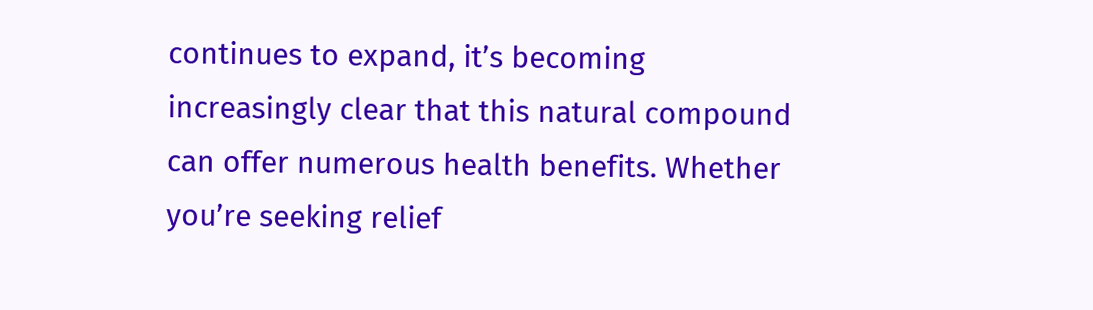continues to expand, it’s becoming increasingly clear that this natural compound can offer numerous health benefits. Whether you’re seeking relief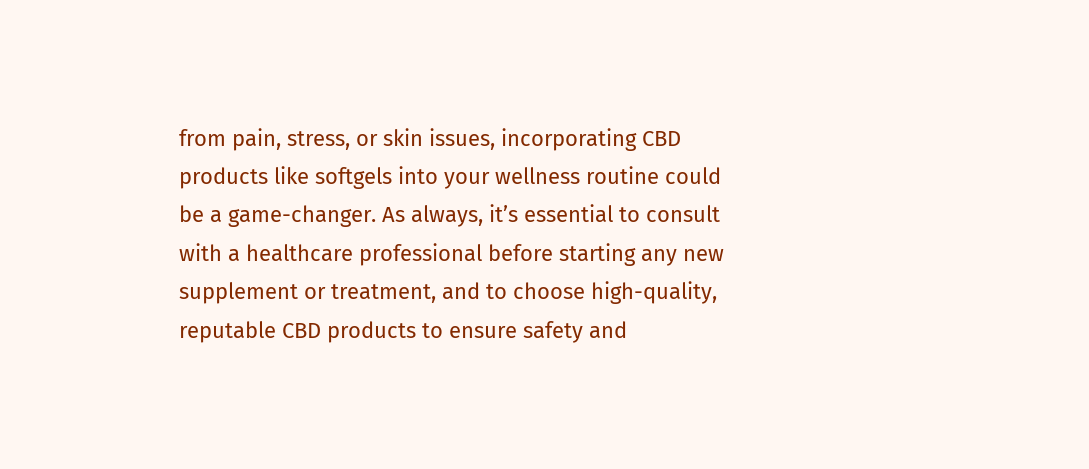from pain, stress, or skin issues, incorporating CBD products like softgels into your wellness routine could be a game-changer. As always, it’s essential to consult with a healthcare professional before starting any new supplement or treatment, and to choose high-quality, reputable CBD products to ensure safety and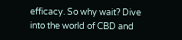efficacy. So why wait? Dive into the world of CBD and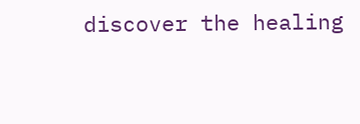discover the healing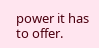power it has to offer.